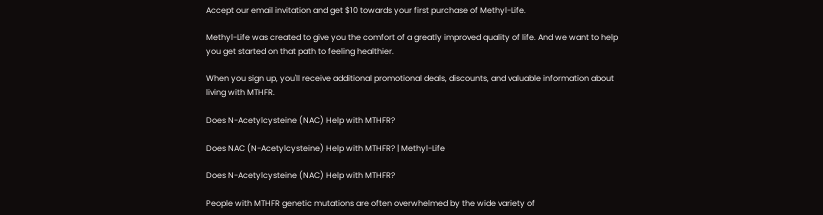Accept our email invitation and get $10 towards your first purchase of Methyl-Life.

Methyl-Life was created to give you the comfort of a greatly improved quality of life. And we want to help you get started on that path to feeling healthier.

When you sign up, you'll receive additional promotional deals, discounts, and valuable information about living with MTHFR.

Does N-Acetylcysteine (NAC) Help with MTHFR?

Does NAC (N-Acetylcysteine) Help with MTHFR? | Methyl-Life

Does N-Acetylcysteine (NAC) Help with MTHFR?

People with MTHFR genetic mutations are often overwhelmed by the wide variety of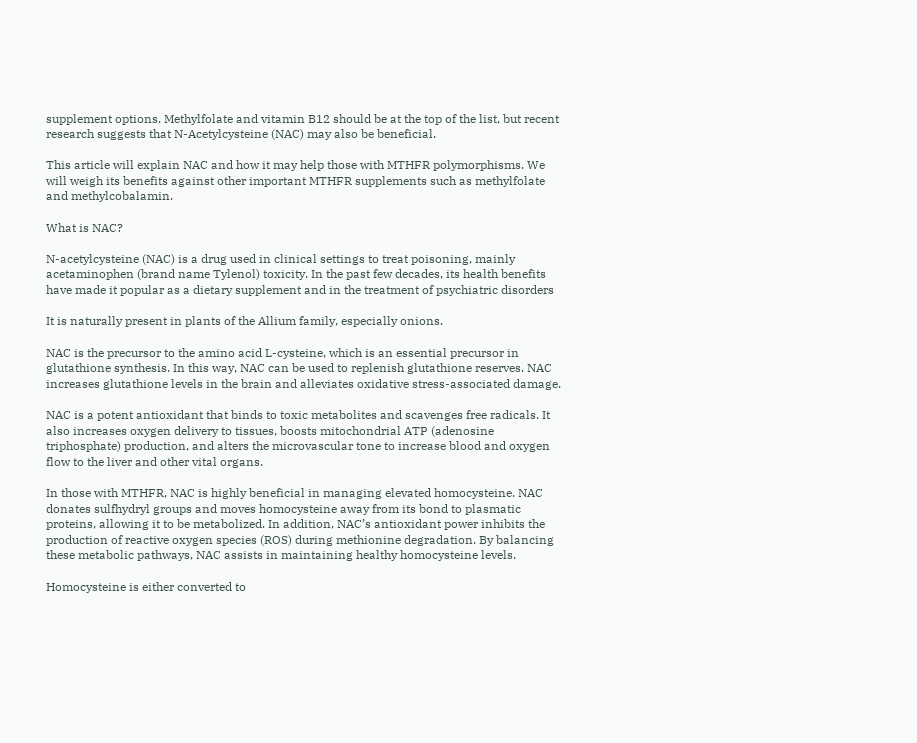supplement options. Methylfolate and vitamin B12 should be at the top of the list, but recent research suggests that N-Acetylcysteine (NAC) may also be beneficial.

This article will explain NAC and how it may help those with MTHFR polymorphisms. We will weigh its benefits against other important MTHFR supplements such as methylfolate and methylcobalamin.

What is NAC?

N-acetylcysteine (NAC) is a drug used in clinical settings to treat poisoning, mainly acetaminophen (brand name Tylenol) toxicity. In the past few decades, its health benefits have made it popular as a dietary supplement and in the treatment of psychiatric disorders

It is naturally present in plants of the Allium family, especially onions.

NAC is the precursor to the amino acid L-cysteine, which is an essential precursor in glutathione synthesis. In this way, NAC can be used to replenish glutathione reserves. NAC increases glutathione levels in the brain and alleviates oxidative stress-associated damage.

NAC is a potent antioxidant that binds to toxic metabolites and scavenges free radicals. It also increases oxygen delivery to tissues, boosts mitochondrial ATP (adenosine triphosphate) production, and alters the microvascular tone to increase blood and oxygen flow to the liver and other vital organs.

In those with MTHFR, NAC is highly beneficial in managing elevated homocysteine. NAC donates sulfhydryl groups and moves homocysteine away from its bond to plasmatic proteins, allowing it to be metabolized. In addition, NAC’s antioxidant power inhibits the production of reactive oxygen species (ROS) during methionine degradation. By balancing these metabolic pathways, NAC assists in maintaining healthy homocysteine levels.

Homocysteine is either converted to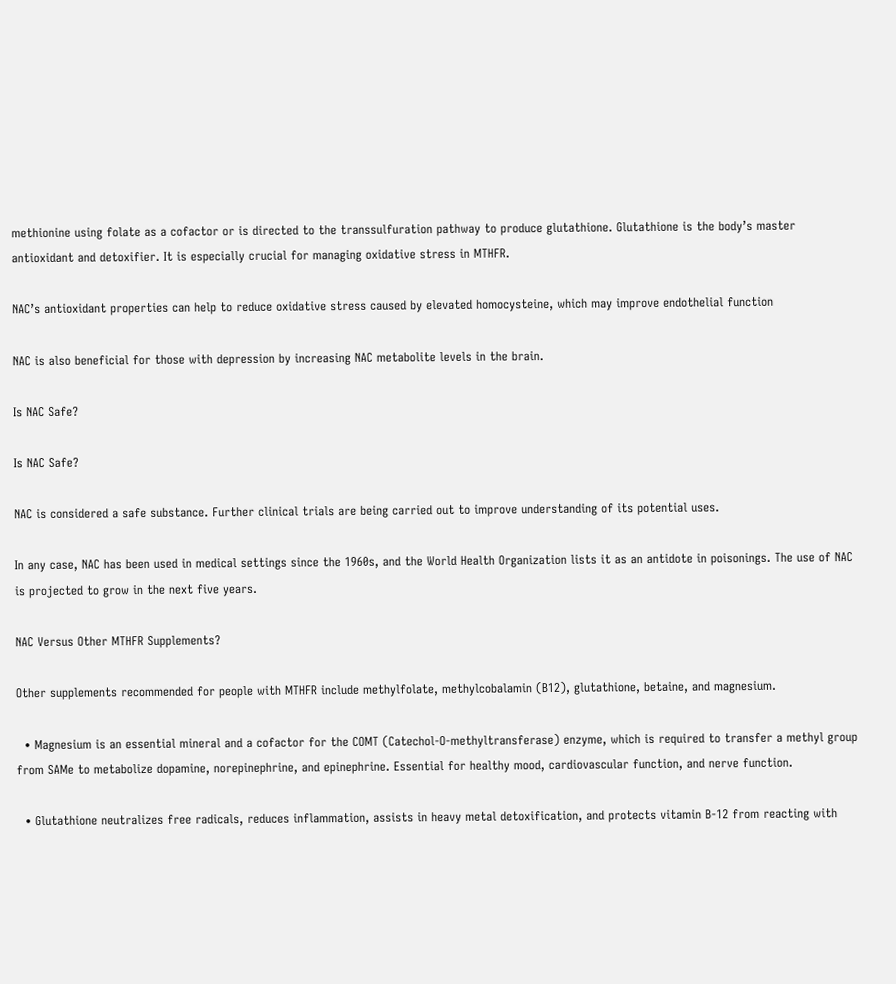methionine using folate as a cofactor or is directed to the transsulfuration pathway to produce glutathione. Glutathione is the body’s master antioxidant and detoxifier. It is especially crucial for managing oxidative stress in MTHFR.

NAC’s antioxidant properties can help to reduce oxidative stress caused by elevated homocysteine, which may improve endothelial function

NAC is also beneficial for those with depression by increasing NAC metabolite levels in the brain.

Is NAC Safe?

Is NAC Safe?

NAC is considered a safe substance. Further clinical trials are being carried out to improve understanding of its potential uses.

In any case, NAC has been used in medical settings since the 1960s, and the World Health Organization lists it as an antidote in poisonings. The use of NAC is projected to grow in the next five years.

NAC Versus Other MTHFR Supplements?

Other supplements recommended for people with MTHFR include methylfolate, methylcobalamin (B12), glutathione, betaine, and magnesium.

  • Magnesium is an essential mineral and a cofactor for the COMT (Catechol-O-methyltransferase) enzyme, which is required to transfer a methyl group from SAMe to metabolize dopamine, norepinephrine, and epinephrine. Essential for healthy mood, cardiovascular function, and nerve function.

  • Glutathione neutralizes free radicals, reduces inflammation, assists in heavy metal detoxification, and protects vitamin B-12 from reacting with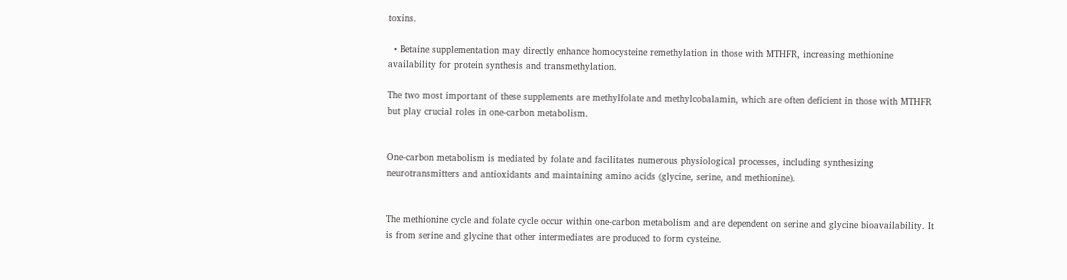toxins.

  • Betaine supplementation may directly enhance homocysteine remethylation in those with MTHFR, increasing methionine availability for protein synthesis and transmethylation.

The two most important of these supplements are methylfolate and methylcobalamin, which are often deficient in those with MTHFR but play crucial roles in one-carbon metabolism.


One-carbon metabolism is mediated by folate and facilitates numerous physiological processes, including synthesizing neurotransmitters and antioxidants and maintaining amino acids (glycine, serine, and methionine).


The methionine cycle and folate cycle occur within one-carbon metabolism and are dependent on serine and glycine bioavailability. It is from serine and glycine that other intermediates are produced to form cysteine.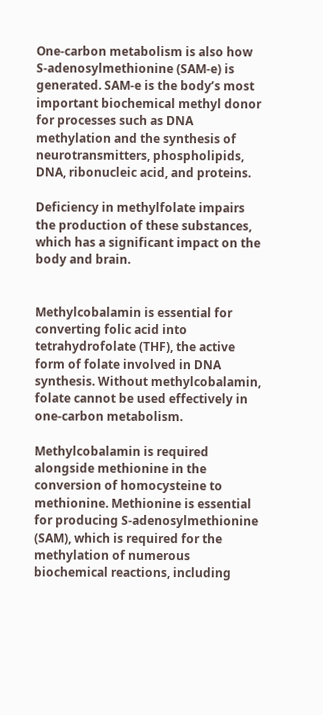One-carbon metabolism is also how S-adenosylmethionine (SAM-e) is generated. SAM-e is the body’s most important biochemical methyl donor for processes such as DNA methylation and the synthesis of neurotransmitters, phospholipids, DNA, ribonucleic acid, and proteins.

Deficiency in methylfolate impairs the production of these substances, which has a significant impact on the body and brain.


Methylcobalamin is essential for converting folic acid into tetrahydrofolate (THF), the active form of folate involved in DNA synthesis. Without methylcobalamin, folate cannot be used effectively in one-carbon metabolism.

Methylcobalamin is required alongside methionine in the conversion of homocysteine to methionine. Methionine is essential for producing S-adenosylmethionine (SAM), which is required for the methylation of numerous biochemical reactions, including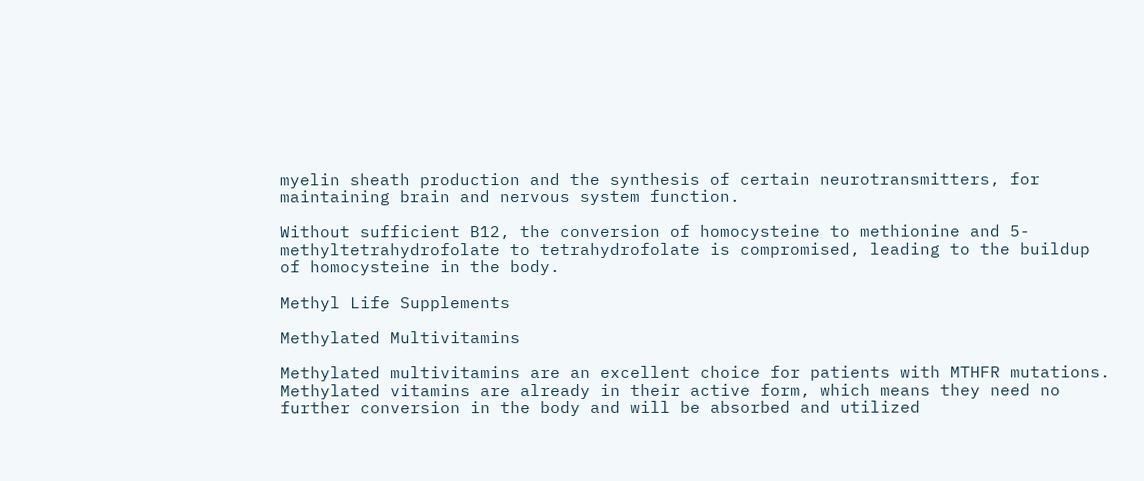myelin sheath production and the synthesis of certain neurotransmitters, for maintaining brain and nervous system function.

Without sufficient B12, the conversion of homocysteine to methionine and 5-methyltetrahydrofolate to tetrahydrofolate is compromised, leading to the buildup of homocysteine in the body.

Methyl Life Supplements

Methylated Multivitamins

Methylated multivitamins are an excellent choice for patients with MTHFR mutations. Methylated vitamins are already in their active form, which means they need no further conversion in the body and will be absorbed and utilized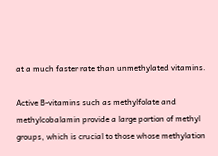at a much faster rate than unmethylated vitamins.

Active B-vitamins such as methylfolate and methylcobalamin provide a large portion of methyl groups, which is crucial to those whose methylation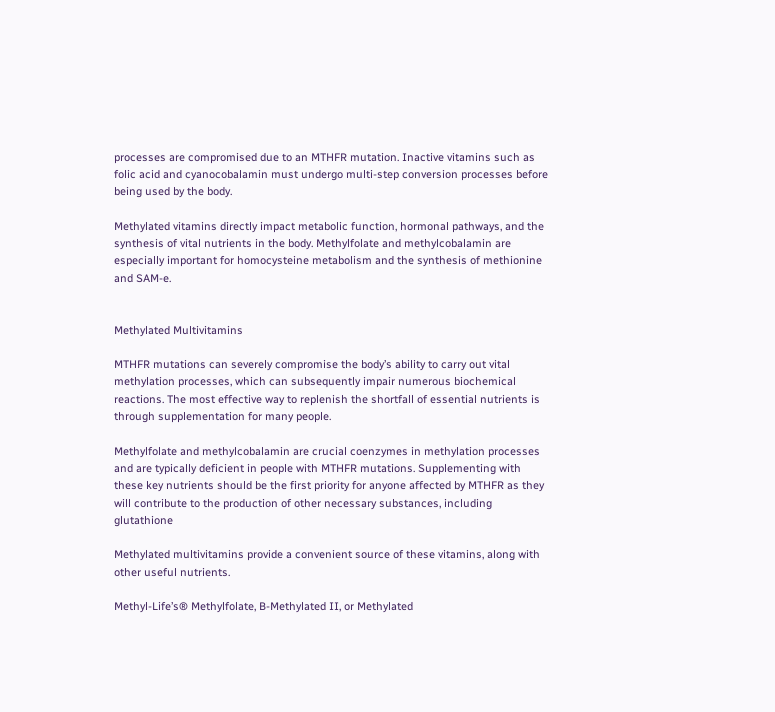processes are compromised due to an MTHFR mutation. Inactive vitamins such as folic acid and cyanocobalamin must undergo multi-step conversion processes before being used by the body.

Methylated vitamins directly impact metabolic function, hormonal pathways, and the synthesis of vital nutrients in the body. Methylfolate and methylcobalamin are especially important for homocysteine metabolism and the synthesis of methionine and SAM-e.


Methylated Multivitamins

MTHFR mutations can severely compromise the body’s ability to carry out vital methylation processes, which can subsequently impair numerous biochemical reactions. The most effective way to replenish the shortfall of essential nutrients is through supplementation for many people.

Methylfolate and methylcobalamin are crucial coenzymes in methylation processes and are typically deficient in people with MTHFR mutations. Supplementing with these key nutrients should be the first priority for anyone affected by MTHFR as they will contribute to the production of other necessary substances, including glutathione

Methylated multivitamins provide a convenient source of these vitamins, along with other useful nutrients.

Methyl-Life’s® Methylfolate, B-Methylated II, or Methylated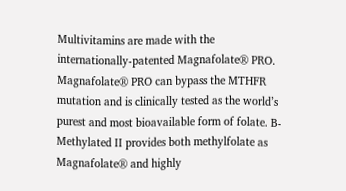Multivitamins are made with the internationally-patented Magnafolate® PRO. Magnafolate® PRO can bypass the MTHFR mutation and is clinically tested as the world’s purest and most bioavailable form of folate. B-Methylated II provides both methylfolate as Magnafolate® and highly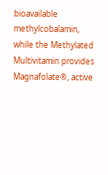bioavailable methylcobalamin, while the Methylated Multivitamin provides Magnafolate®, active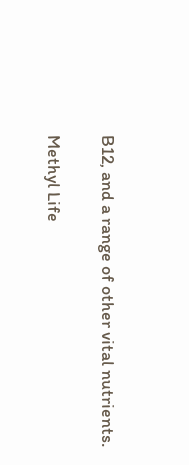B12, and a range of other vital nutrients.

Methyl Life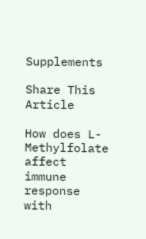Supplements

Share This Article

How does L-Methylfolate affect immune response with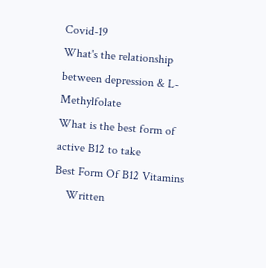Covid-19
What's the relationship between depression & L-Methylfolate
What is the best form of active B12 to take
Best Form Of B12 Vitamins
    Written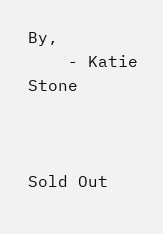By,
    - Katie Stone



Sold Out